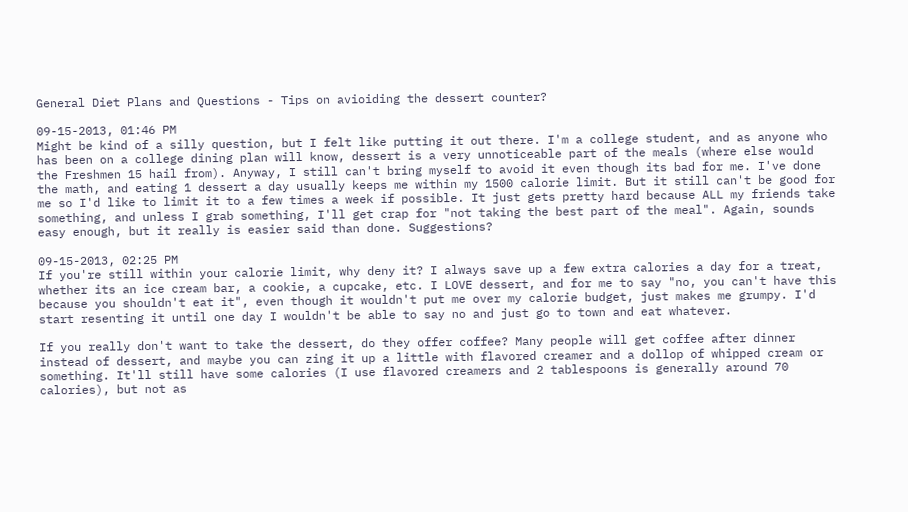General Diet Plans and Questions - Tips on avioiding the dessert counter?

09-15-2013, 01:46 PM
Might be kind of a silly question, but I felt like putting it out there. I'm a college student, and as anyone who has been on a college dining plan will know, dessert is a very unnoticeable part of the meals (where else would the Freshmen 15 hail from). Anyway, I still can't bring myself to avoid it even though its bad for me. I've done the math, and eating 1 dessert a day usually keeps me within my 1500 calorie limit. But it still can't be good for me so I'd like to limit it to a few times a week if possible. It just gets pretty hard because ALL my friends take something, and unless I grab something, I'll get crap for "not taking the best part of the meal". Again, sounds easy enough, but it really is easier said than done. Suggestions?

09-15-2013, 02:25 PM
If you're still within your calorie limit, why deny it? I always save up a few extra calories a day for a treat, whether its an ice cream bar, a cookie, a cupcake, etc. I LOVE dessert, and for me to say "no, you can't have this because you shouldn't eat it", even though it wouldn't put me over my calorie budget, just makes me grumpy. I'd start resenting it until one day I wouldn't be able to say no and just go to town and eat whatever.

If you really don't want to take the dessert, do they offer coffee? Many people will get coffee after dinner instead of dessert, and maybe you can zing it up a little with flavored creamer and a dollop of whipped cream or something. It'll still have some calories (I use flavored creamers and 2 tablespoons is generally around 70 calories), but not as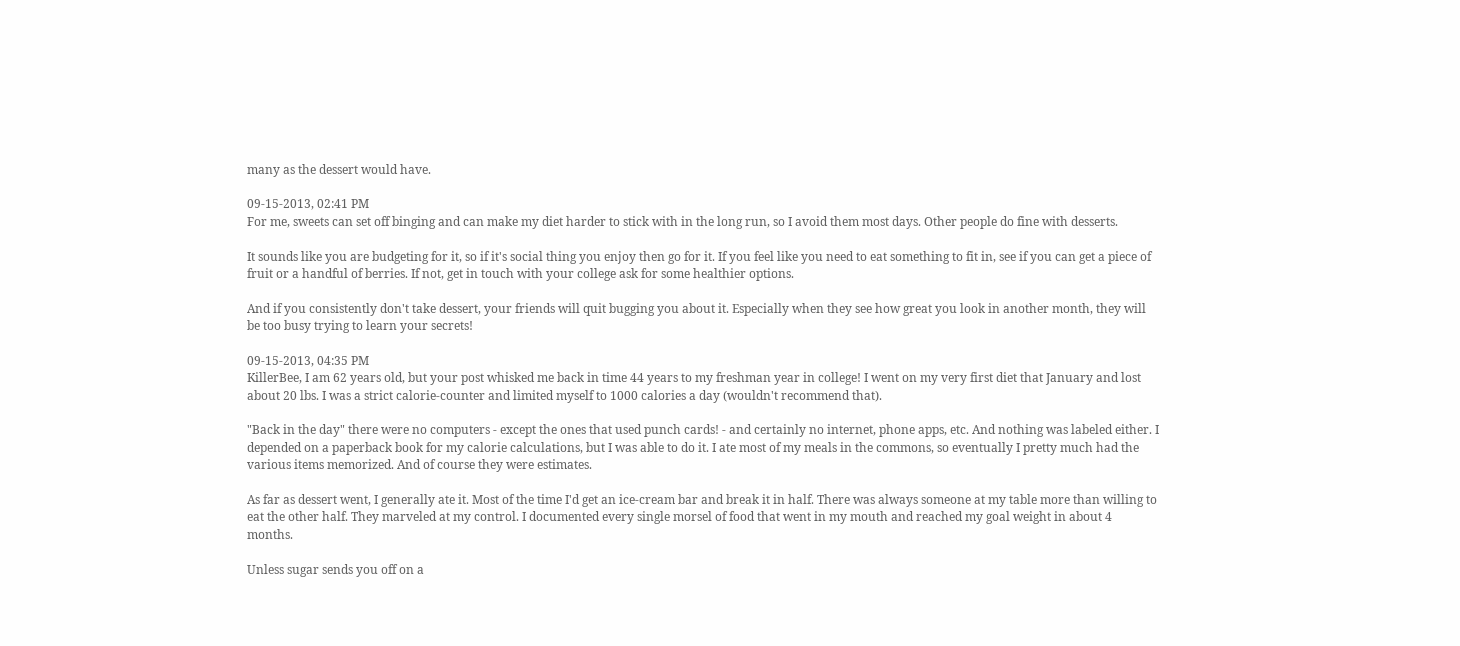many as the dessert would have.

09-15-2013, 02:41 PM
For me, sweets can set off binging and can make my diet harder to stick with in the long run, so I avoid them most days. Other people do fine with desserts.

It sounds like you are budgeting for it, so if it's social thing you enjoy then go for it. If you feel like you need to eat something to fit in, see if you can get a piece of fruit or a handful of berries. If not, get in touch with your college ask for some healthier options.

And if you consistently don't take dessert, your friends will quit bugging you about it. Especially when they see how great you look in another month, they will be too busy trying to learn your secrets!

09-15-2013, 04:35 PM
KillerBee, I am 62 years old, but your post whisked me back in time 44 years to my freshman year in college! I went on my very first diet that January and lost about 20 lbs. I was a strict calorie-counter and limited myself to 1000 calories a day (wouldn't recommend that).

"Back in the day" there were no computers - except the ones that used punch cards! - and certainly no internet, phone apps, etc. And nothing was labeled either. I depended on a paperback book for my calorie calculations, but I was able to do it. I ate most of my meals in the commons, so eventually I pretty much had the various items memorized. And of course they were estimates.

As far as dessert went, I generally ate it. Most of the time I'd get an ice-cream bar and break it in half. There was always someone at my table more than willing to eat the other half. They marveled at my control. I documented every single morsel of food that went in my mouth and reached my goal weight in about 4 months.

Unless sugar sends you off on a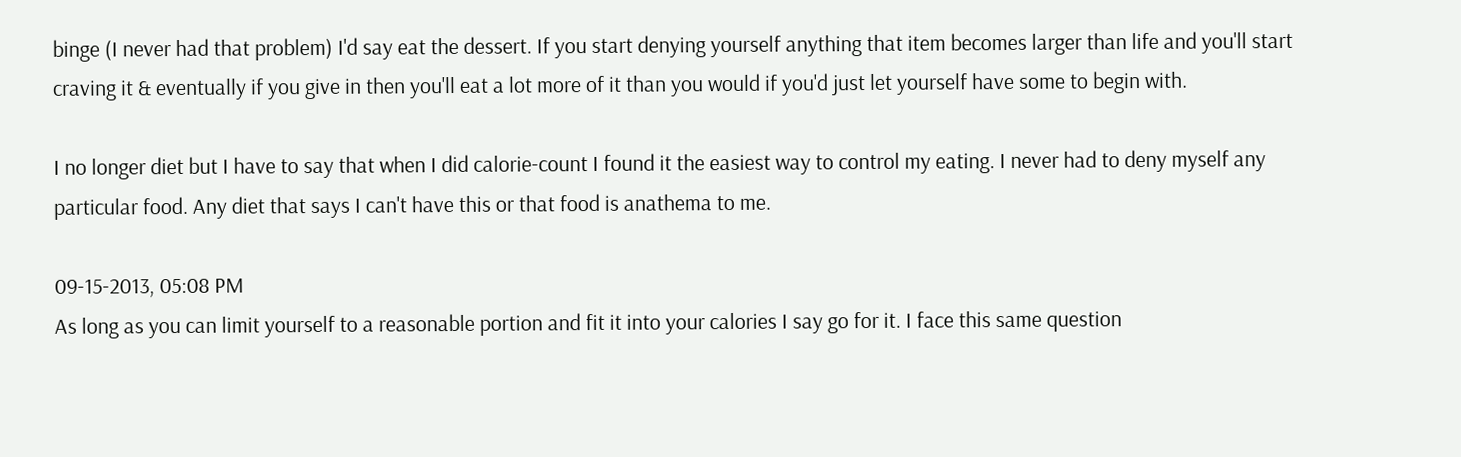binge (I never had that problem) I'd say eat the dessert. If you start denying yourself anything that item becomes larger than life and you'll start craving it & eventually if you give in then you'll eat a lot more of it than you would if you'd just let yourself have some to begin with.

I no longer diet but I have to say that when I did calorie-count I found it the easiest way to control my eating. I never had to deny myself any particular food. Any diet that says I can't have this or that food is anathema to me.

09-15-2013, 05:08 PM
As long as you can limit yourself to a reasonable portion and fit it into your calories I say go for it. I face this same question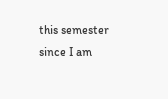this semester since I am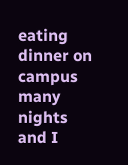eating dinner on campus many nights and I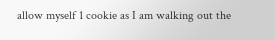allow myself 1 cookie as I am walking out the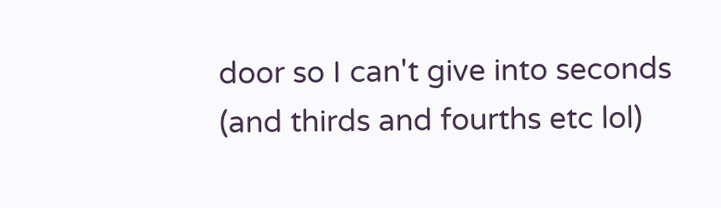door so I can't give into seconds (and thirds and fourths etc lol)